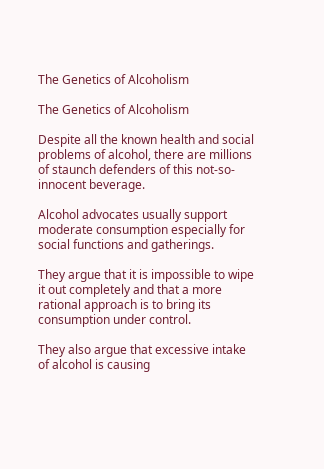The Genetics of Alcoholism

The Genetics of Alcoholism

Despite all the known health and social problems of alcohol, there are millions of staunch defenders of this not-so-innocent beverage.

Alcohol advocates usually support moderate consumption especially for social functions and gatherings.

They argue that it is impossible to wipe it out completely and that a more rational approach is to bring its consumption under control.

They also argue that excessive intake of alcohol is causing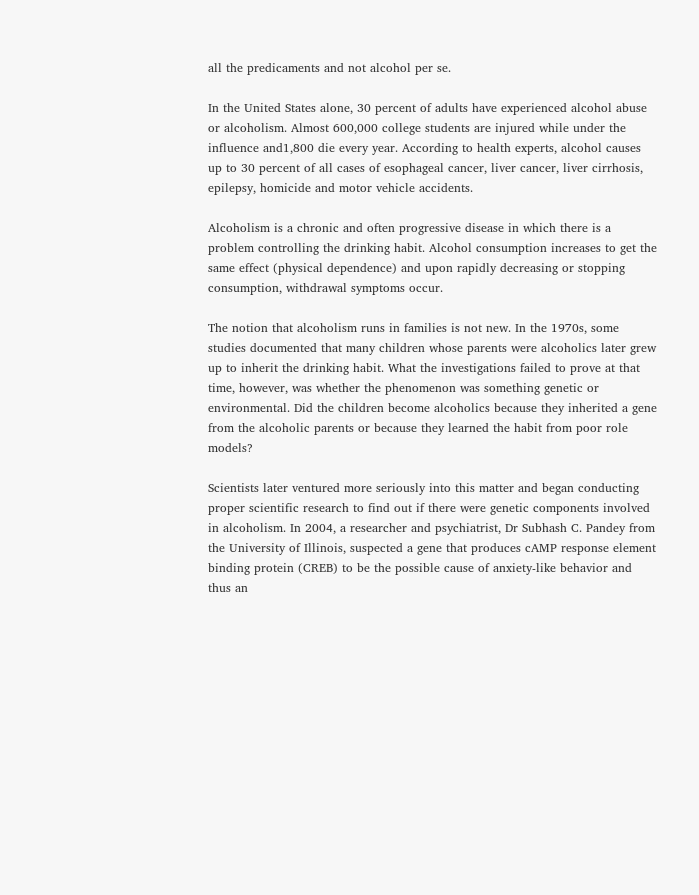all the predicaments and not alcohol per se.

In the United States alone, 30 percent of adults have experienced alcohol abuse or alcoholism. Almost 600,000 college students are injured while under the influence and1,800 die every year. According to health experts, alcohol causes up to 30 percent of all cases of esophageal cancer, liver cancer, liver cirrhosis, epilepsy, homicide and motor vehicle accidents.

Alcoholism is a chronic and often progressive disease in which there is a problem controlling the drinking habit. Alcohol consumption increases to get the same effect (physical dependence) and upon rapidly decreasing or stopping consumption, withdrawal symptoms occur.

The notion that alcoholism runs in families is not new. In the 1970s, some studies documented that many children whose parents were alcoholics later grew up to inherit the drinking habit. What the investigations failed to prove at that time, however, was whether the phenomenon was something genetic or environmental. Did the children become alcoholics because they inherited a gene from the alcoholic parents or because they learned the habit from poor role models?

Scientists later ventured more seriously into this matter and began conducting proper scientific research to find out if there were genetic components involved in alcoholism. In 2004, a researcher and psychiatrist, Dr Subhash C. Pandey from the University of Illinois, suspected a gene that produces cAMP response element binding protein (CREB) to be the possible cause of anxiety-like behavior and thus an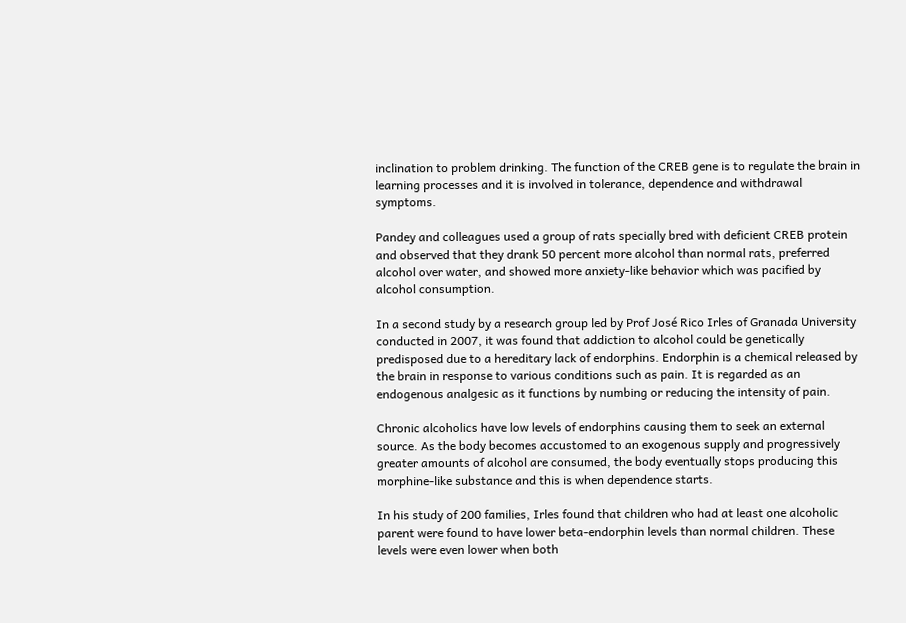inclination to problem drinking. The function of the CREB gene is to regulate the brain in learning processes and it is involved in tolerance, dependence and withdrawal symptoms.

Pandey and colleagues used a group of rats specially bred with deficient CREB protein and observed that they drank 50 percent more alcohol than normal rats, preferred alcohol over water, and showed more anxiety-like behavior which was pacified by alcohol consumption.

In a second study by a research group led by Prof José Rico Irles of Granada University conducted in 2007, it was found that addiction to alcohol could be genetically predisposed due to a hereditary lack of endorphins. Endorphin is a chemical released by the brain in response to various conditions such as pain. It is regarded as an endogenous analgesic as it functions by numbing or reducing the intensity of pain.

Chronic alcoholics have low levels of endorphins causing them to seek an external source. As the body becomes accustomed to an exogenous supply and progressively greater amounts of alcohol are consumed, the body eventually stops producing this morphine-like substance and this is when dependence starts.

In his study of 200 families, Irles found that children who had at least one alcoholic parent were found to have lower beta-endorphin levels than normal children. These levels were even lower when both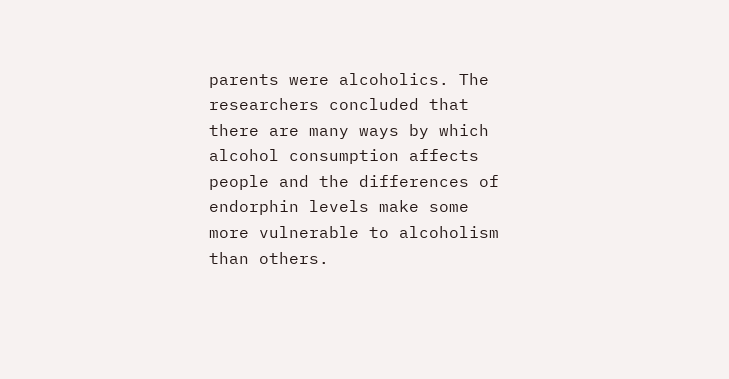parents were alcoholics. The researchers concluded that there are many ways by which alcohol consumption affects people and the differences of endorphin levels make some more vulnerable to alcoholism than others.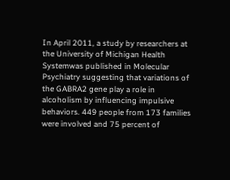In April 2011, a study by researchers at the University of Michigan Health Systemwas published in Molecular Psychiatry suggesting that variations of the GABRA2 gene play a role in alcoholism by influencing impulsive behaviors. 449 people from 173 families were involved and 75 percent of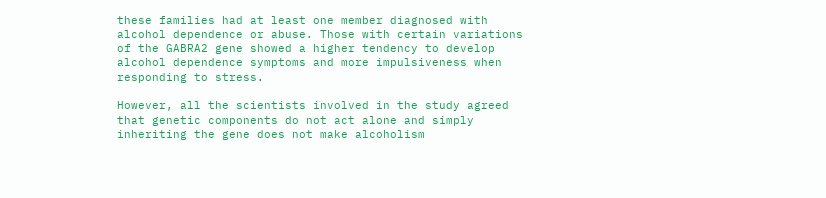these families had at least one member diagnosed with alcohol dependence or abuse. Those with certain variations of the GABRA2 gene showed a higher tendency to develop alcohol dependence symptoms and more impulsiveness when responding to stress.

However, all the scientists involved in the study agreed that genetic components do not act alone and simply inheriting the gene does not make alcoholism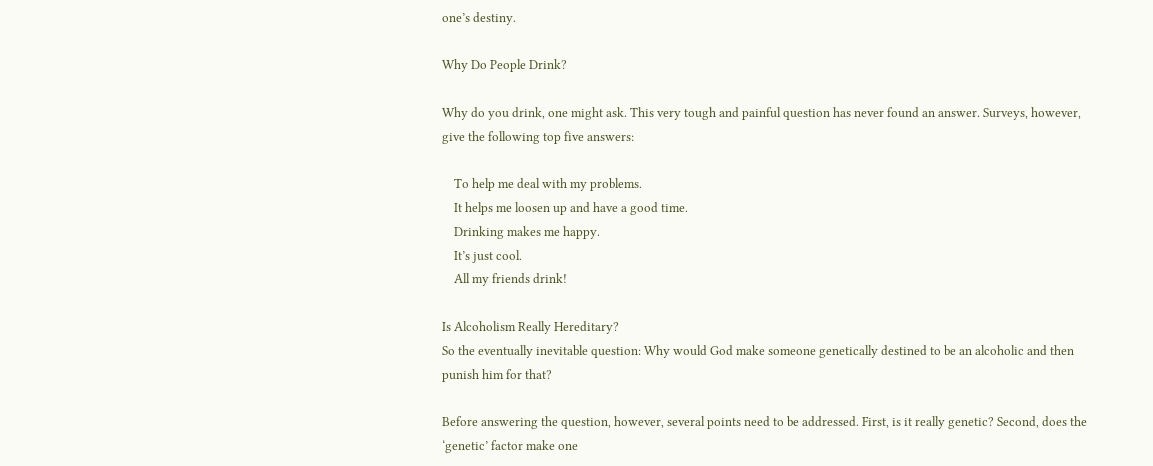one’s destiny.

Why Do People Drink?

Why do you drink, one might ask. This very tough and painful question has never found an answer. Surveys, however, give the following top five answers:

    To help me deal with my problems.
    It helps me loosen up and have a good time.
    Drinking makes me happy.
    It’s just cool.
    All my friends drink!

Is Alcoholism Really Hereditary?
So the eventually inevitable question: Why would God make someone genetically destined to be an alcoholic and then punish him for that?

Before answering the question, however, several points need to be addressed. First, is it really genetic? Second, does the ‘genetic’ factor make one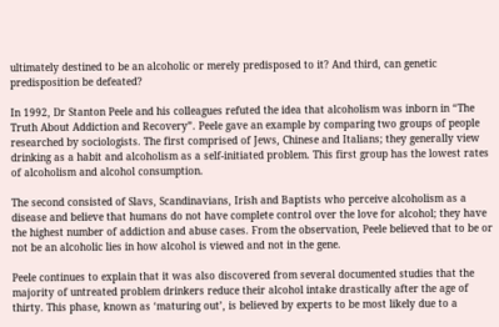ultimately destined to be an alcoholic or merely predisposed to it? And third, can genetic predisposition be defeated?

In 1992, Dr Stanton Peele and his colleagues refuted the idea that alcoholism was inborn in “The Truth About Addiction and Recovery”. Peele gave an example by comparing two groups of people researched by sociologists. The first comprised of Jews, Chinese and Italians; they generally view drinking as a habit and alcoholism as a self-initiated problem. This first group has the lowest rates of alcoholism and alcohol consumption.

The second consisted of Slavs, Scandinavians, Irish and Baptists who perceive alcoholism as a disease and believe that humans do not have complete control over the love for alcohol; they have the highest number of addiction and abuse cases. From the observation, Peele believed that to be or not be an alcoholic lies in how alcohol is viewed and not in the gene.

Peele continues to explain that it was also discovered from several documented studies that the majority of untreated problem drinkers reduce their alcohol intake drastically after the age of thirty. This phase, known as ‘maturing out’, is believed by experts to be most likely due to a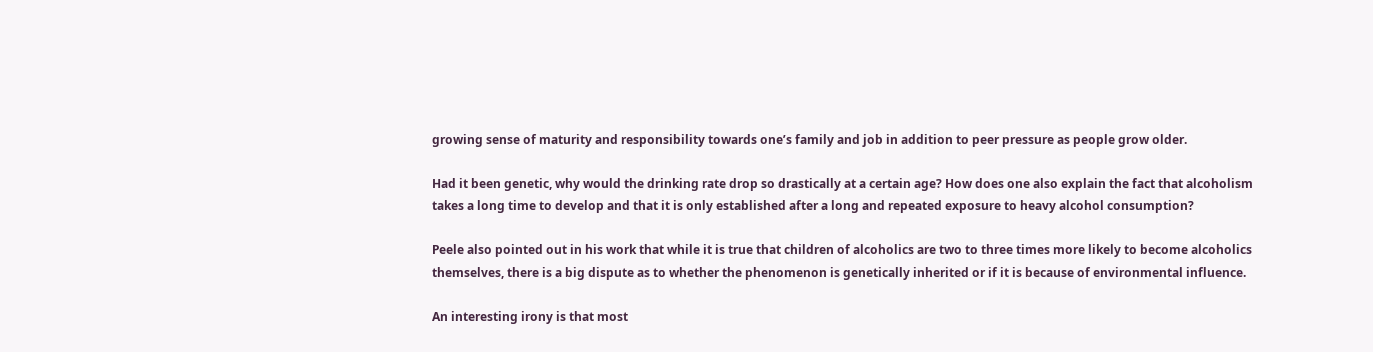growing sense of maturity and responsibility towards one’s family and job in addition to peer pressure as people grow older.

Had it been genetic, why would the drinking rate drop so drastically at a certain age? How does one also explain the fact that alcoholism takes a long time to develop and that it is only established after a long and repeated exposure to heavy alcohol consumption?

Peele also pointed out in his work that while it is true that children of alcoholics are two to three times more likely to become alcoholics themselves, there is a big dispute as to whether the phenomenon is genetically inherited or if it is because of environmental influence.

An interesting irony is that most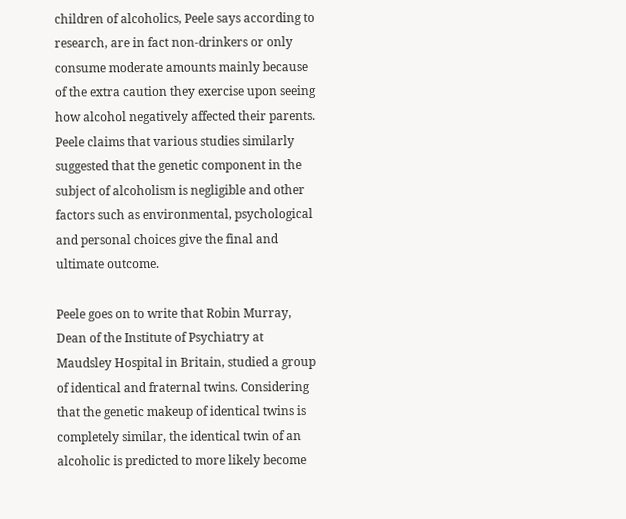children of alcoholics, Peele says according to research, are in fact non-drinkers or only consume moderate amounts mainly because of the extra caution they exercise upon seeing how alcohol negatively affected their parents. Peele claims that various studies similarly suggested that the genetic component in the subject of alcoholism is negligible and other factors such as environmental, psychological and personal choices give the final and ultimate outcome.

Peele goes on to write that Robin Murray, Dean of the Institute of Psychiatry at Maudsley Hospital in Britain, studied a group of identical and fraternal twins. Considering that the genetic makeup of identical twins is completely similar, the identical twin of an alcoholic is predicted to more likely become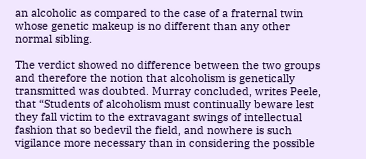an alcoholic as compared to the case of a fraternal twin whose genetic makeup is no different than any other normal sibling.

The verdict showed no difference between the two groups and therefore the notion that alcoholism is genetically transmitted was doubted. Murray concluded, writes Peele, that “Students of alcoholism must continually beware lest they fall victim to the extravagant swings of intellectual fashion that so bedevil the field, and nowhere is such vigilance more necessary than in considering the possible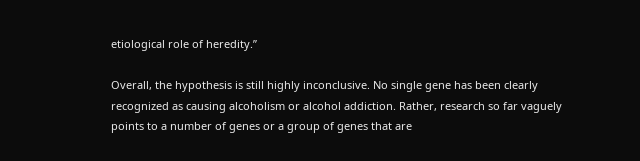etiological role of heredity.”

Overall, the hypothesis is still highly inconclusive. No single gene has been clearly recognized as causing alcoholism or alcohol addiction. Rather, research so far vaguely points to a number of genes or a group of genes that are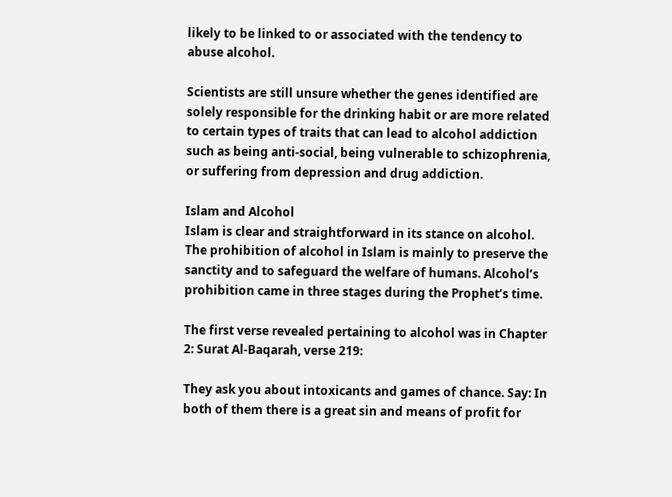likely to be linked to or associated with the tendency to abuse alcohol.

Scientists are still unsure whether the genes identified are solely responsible for the drinking habit or are more related to certain types of traits that can lead to alcohol addiction such as being anti-social, being vulnerable to schizophrenia, or suffering from depression and drug addiction.

Islam and Alcohol
Islam is clear and straightforward in its stance on alcohol. The prohibition of alcohol in Islam is mainly to preserve the sanctity and to safeguard the welfare of humans. Alcohol’s prohibition came in three stages during the Prophet’s time.

The first verse revealed pertaining to alcohol was in Chapter 2: Surat Al-Baqarah, verse 219:

They ask you about intoxicants and games of chance. Say: In both of them there is a great sin and means of profit for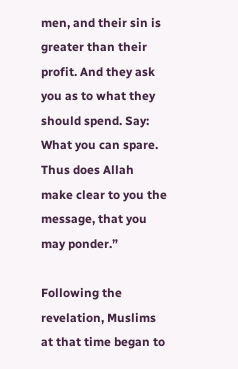men, and their sin is greater than their profit. And they ask you as to what they should spend. Say: What you can spare. Thus does Allah make clear to you the message, that you may ponder.”

Following the revelation, Muslims at that time began to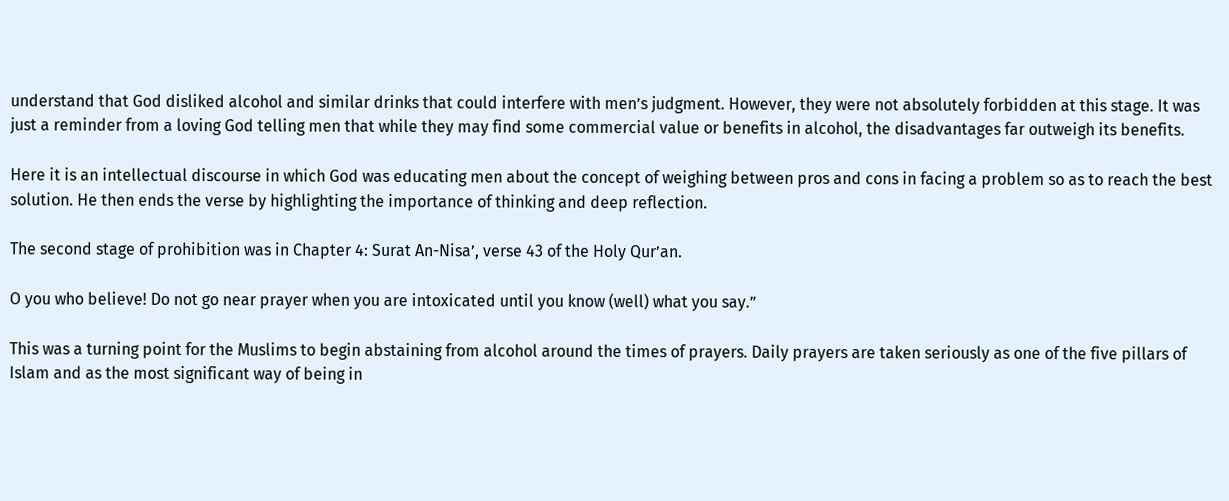understand that God disliked alcohol and similar drinks that could interfere with men’s judgment. However, they were not absolutely forbidden at this stage. It was just a reminder from a loving God telling men that while they may find some commercial value or benefits in alcohol, the disadvantages far outweigh its benefits.

Here it is an intellectual discourse in which God was educating men about the concept of weighing between pros and cons in facing a problem so as to reach the best solution. He then ends the verse by highlighting the importance of thinking and deep reflection.

The second stage of prohibition was in Chapter 4: Surat An-Nisa’, verse 43 of the Holy Qur’an.

O you who believe! Do not go near prayer when you are intoxicated until you know (well) what you say.”

This was a turning point for the Muslims to begin abstaining from alcohol around the times of prayers. Daily prayers are taken seriously as one of the five pillars of Islam and as the most significant way of being in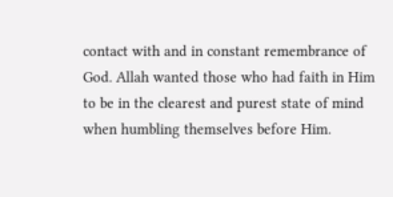contact with and in constant remembrance of God. Allah wanted those who had faith in Him to be in the clearest and purest state of mind when humbling themselves before Him.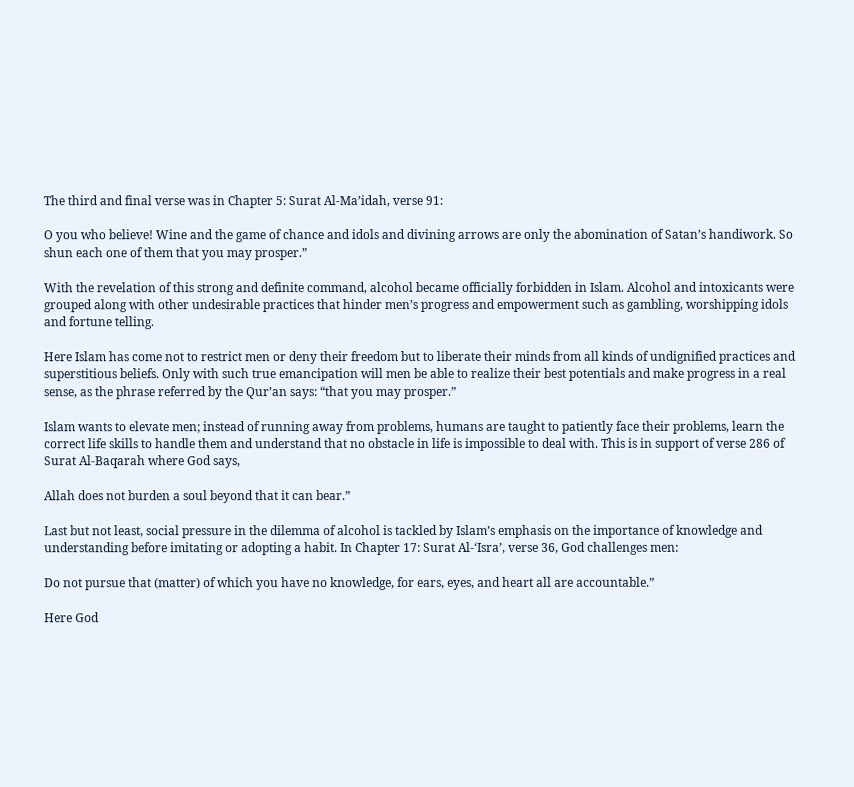The third and final verse was in Chapter 5: Surat Al-Ma’idah, verse 91:

O you who believe! Wine and the game of chance and idols and divining arrows are only the abomination of Satan’s handiwork. So shun each one of them that you may prosper.”

With the revelation of this strong and definite command, alcohol became officially forbidden in Islam. Alcohol and intoxicants were grouped along with other undesirable practices that hinder men’s progress and empowerment such as gambling, worshipping idols and fortune telling.

Here Islam has come not to restrict men or deny their freedom but to liberate their minds from all kinds of undignified practices and superstitious beliefs. Only with such true emancipation will men be able to realize their best potentials and make progress in a real sense, as the phrase referred by the Qur’an says: “that you may prosper.”

Islam wants to elevate men; instead of running away from problems, humans are taught to patiently face their problems, learn the correct life skills to handle them and understand that no obstacle in life is impossible to deal with. This is in support of verse 286 of Surat Al-Baqarah where God says,

Allah does not burden a soul beyond that it can bear.”

Last but not least, social pressure in the dilemma of alcohol is tackled by Islam’s emphasis on the importance of knowledge and understanding before imitating or adopting a habit. In Chapter 17: Surat Al-‘Isra’, verse 36, God challenges men:

Do not pursue that (matter) of which you have no knowledge, for ears, eyes, and heart all are accountable.”

Here God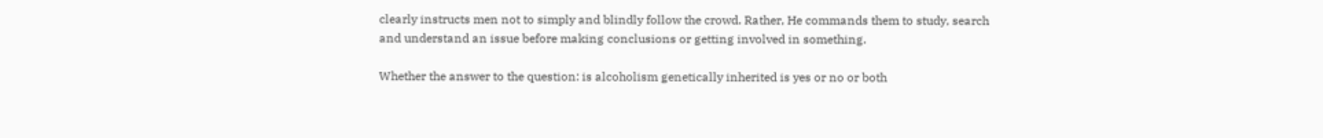clearly instructs men not to simply and blindly follow the crowd. Rather, He commands them to study, search and understand an issue before making conclusions or getting involved in something.

Whether the answer to the question: is alcoholism genetically inherited is yes or no or both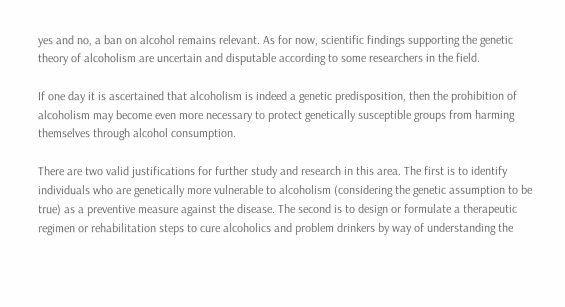yes and no, a ban on alcohol remains relevant. As for now, scientific findings supporting the genetic theory of alcoholism are uncertain and disputable according to some researchers in the field.

If one day it is ascertained that alcoholism is indeed a genetic predisposition, then the prohibition of alcoholism may become even more necessary to protect genetically susceptible groups from harming themselves through alcohol consumption.

There are two valid justifications for further study and research in this area. The first is to identify individuals who are genetically more vulnerable to alcoholism (considering the genetic assumption to be true) as a preventive measure against the disease. The second is to design or formulate a therapeutic regimen or rehabilitation steps to cure alcoholics and problem drinkers by way of understanding the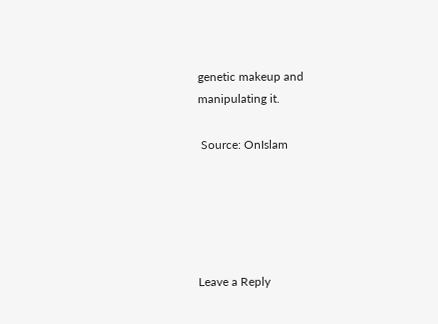genetic makeup and manipulating it.

 Source: OnIslam





Leave a Reply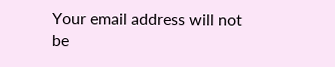Your email address will not be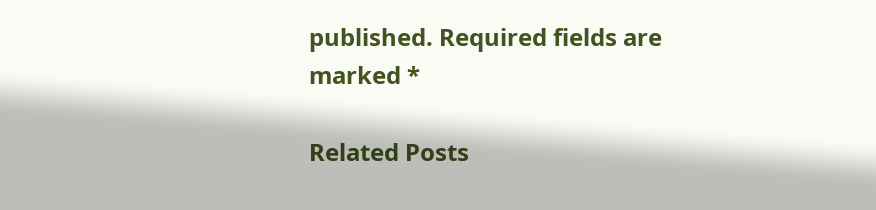published. Required fields are marked *

Related Posts